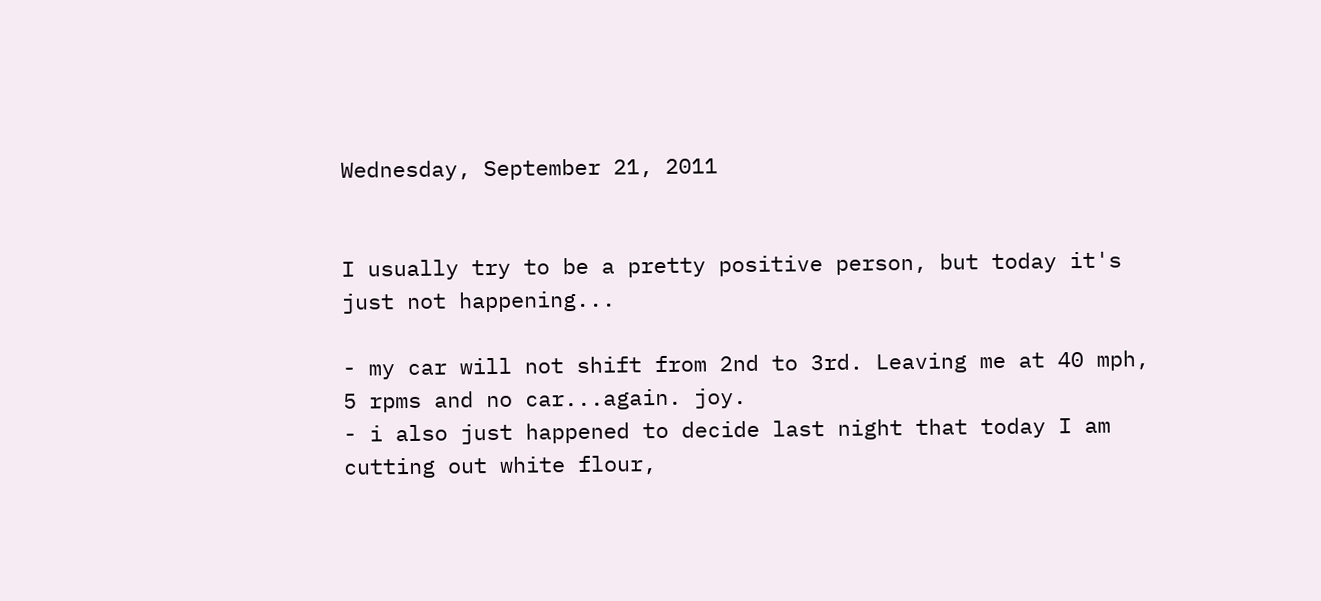Wednesday, September 21, 2011


I usually try to be a pretty positive person, but today it's just not happening...

- my car will not shift from 2nd to 3rd. Leaving me at 40 mph, 5 rpms and no car...again. joy.
- i also just happened to decide last night that today I am cutting out white flour,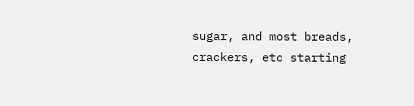sugar, and most breads, crackers, etc starting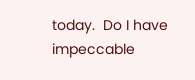today.  Do I have impeccable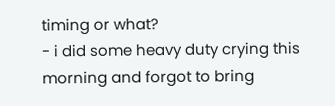timing or what?
- i did some heavy duty crying this morning and forgot to bring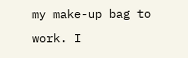my make-up bag to work. I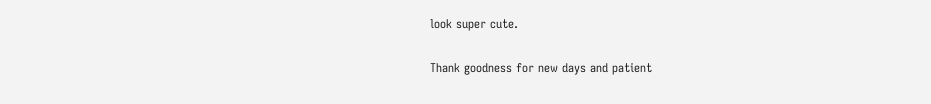look super cute.

Thank goodness for new days and patient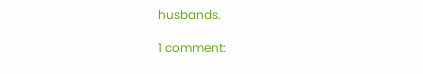husbands.

1 comment: